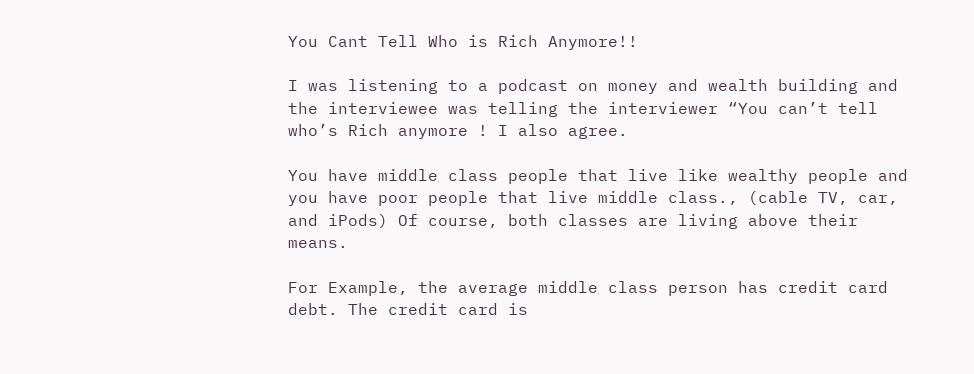You Cant Tell Who is Rich Anymore!!

I was listening to a podcast on money and wealth building and the interviewee was telling the interviewer “You can’t tell who’s Rich anymore ! I also agree.

You have middle class people that live like wealthy people and you have poor people that live middle class., (cable TV, car, and iPods) Of course, both classes are living above their means.

For Example, the average middle class person has credit card debt. The credit card is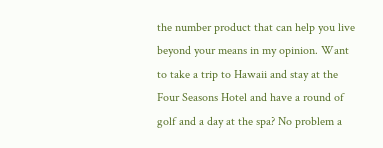the number product that can help you live beyond your means in my opinion. Want to take a trip to Hawaii and stay at the Four Seasons Hotel and have a round of golf and a day at the spa? No problem a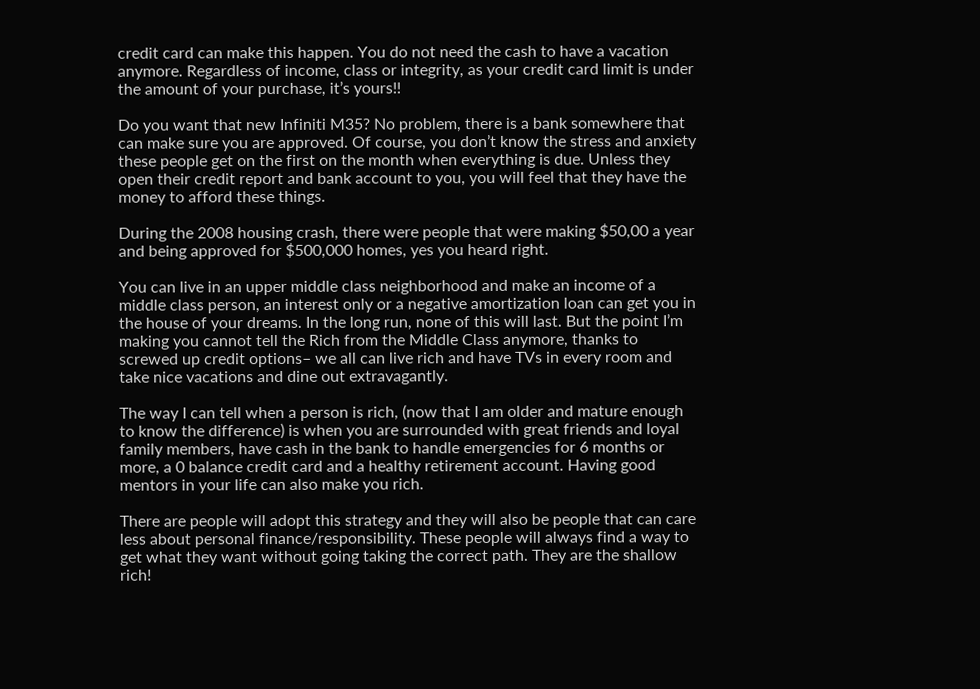credit card can make this happen. You do not need the cash to have a vacation anymore. Regardless of income, class or integrity, as your credit card limit is under the amount of your purchase, it’s yours!!

Do you want that new Infiniti M35? No problem, there is a bank somewhere that can make sure you are approved. Of course, you don’t know the stress and anxiety these people get on the first on the month when everything is due. Unless they open their credit report and bank account to you, you will feel that they have the money to afford these things.

During the 2008 housing crash, there were people that were making $50,00 a year and being approved for $500,000 homes, yes you heard right.

You can live in an upper middle class neighborhood and make an income of a middle class person, an interest only or a negative amortization loan can get you in the house of your dreams. In the long run, none of this will last. But the point I’m making you cannot tell the Rich from the Middle Class anymore, thanks to screwed up credit options– we all can live rich and have TVs in every room and take nice vacations and dine out extravagantly.

The way I can tell when a person is rich, (now that I am older and mature enough to know the difference) is when you are surrounded with great friends and loyal family members, have cash in the bank to handle emergencies for 6 months or more, a 0 balance credit card and a healthy retirement account. Having good mentors in your life can also make you rich.

There are people will adopt this strategy and they will also be people that can care less about personal finance/responsibility. These people will always find a way to get what they want without going taking the correct path. They are the shallow rich!